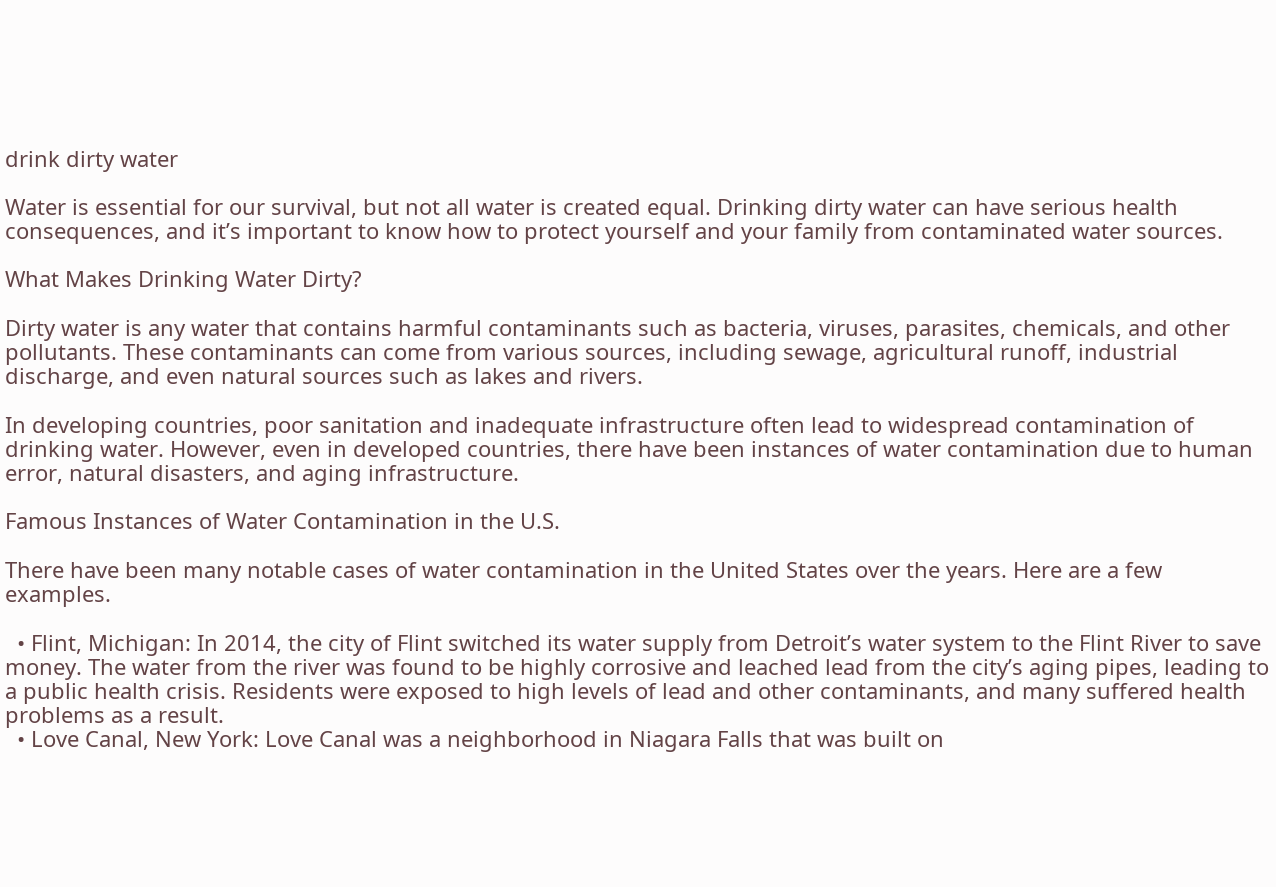drink dirty water

Water is essential for our survival, but not all water is created equal. Drinking dirty water can have serious health consequences, and it’s important to know how to protect yourself and your family from contaminated water sources.

What Makes Drinking Water Dirty?

Dirty water is any water that contains harmful contaminants such as bacteria, viruses, parasites, chemicals, and other pollutants. These contaminants can come from various sources, including sewage, agricultural runoff, industrial discharge, and even natural sources such as lakes and rivers.

In developing countries, poor sanitation and inadequate infrastructure often lead to widespread contamination of drinking water. However, even in developed countries, there have been instances of water contamination due to human error, natural disasters, and aging infrastructure.

Famous Instances of Water Contamination in the U.S.

There have been many notable cases of water contamination in the United States over the years. Here are a few examples.

  • Flint, Michigan: In 2014, the city of Flint switched its water supply from Detroit’s water system to the Flint River to save money. The water from the river was found to be highly corrosive and leached lead from the city’s aging pipes, leading to a public health crisis. Residents were exposed to high levels of lead and other contaminants, and many suffered health problems as a result.
  • Love Canal, New York: Love Canal was a neighborhood in Niagara Falls that was built on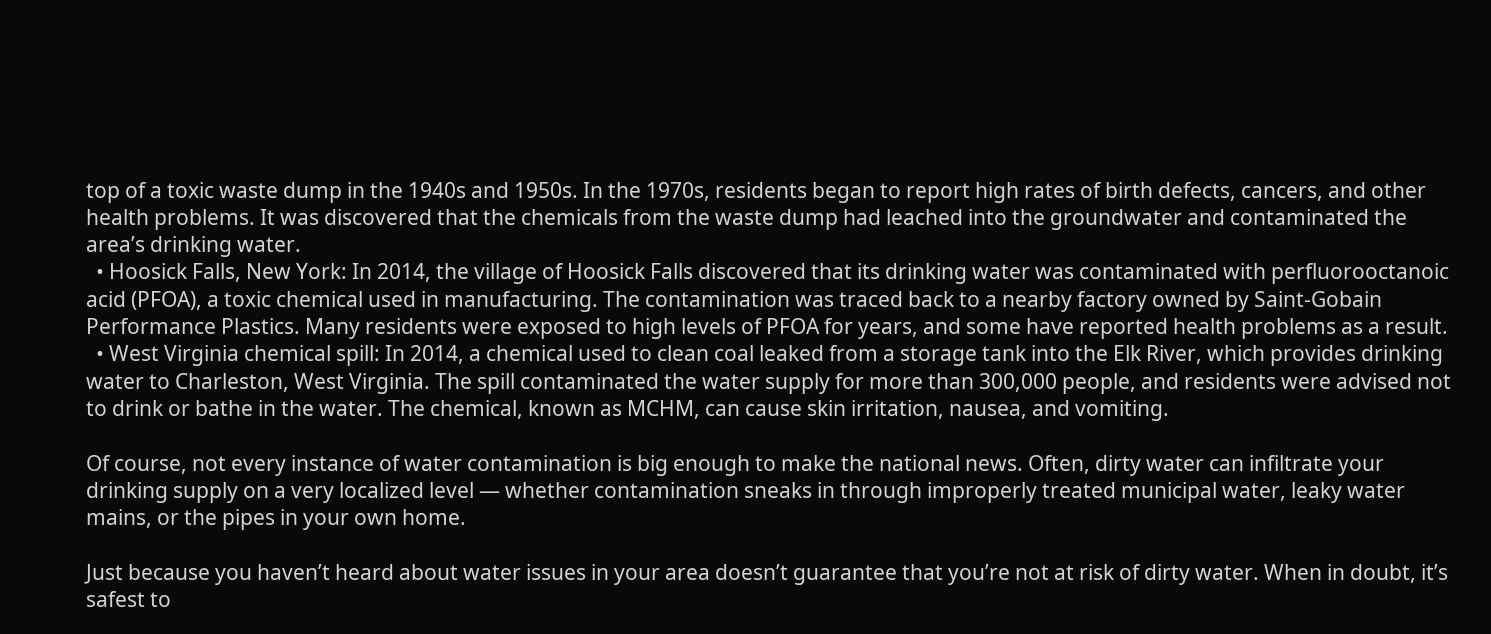top of a toxic waste dump in the 1940s and 1950s. In the 1970s, residents began to report high rates of birth defects, cancers, and other health problems. It was discovered that the chemicals from the waste dump had leached into the groundwater and contaminated the area’s drinking water.
  • Hoosick Falls, New York: In 2014, the village of Hoosick Falls discovered that its drinking water was contaminated with perfluorooctanoic acid (PFOA), a toxic chemical used in manufacturing. The contamination was traced back to a nearby factory owned by Saint-Gobain Performance Plastics. Many residents were exposed to high levels of PFOA for years, and some have reported health problems as a result.
  • West Virginia chemical spill: In 2014, a chemical used to clean coal leaked from a storage tank into the Elk River, which provides drinking water to Charleston, West Virginia. The spill contaminated the water supply for more than 300,000 people, and residents were advised not to drink or bathe in the water. The chemical, known as MCHM, can cause skin irritation, nausea, and vomiting.

Of course, not every instance of water contamination is big enough to make the national news. Often, dirty water can infiltrate your drinking supply on a very localized level — whether contamination sneaks in through improperly treated municipal water, leaky water mains, or the pipes in your own home.

Just because you haven’t heard about water issues in your area doesn’t guarantee that you’re not at risk of dirty water. When in doubt, it’s safest to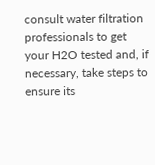consult water filtration professionals to get your H2O tested and, if necessary, take steps to ensure its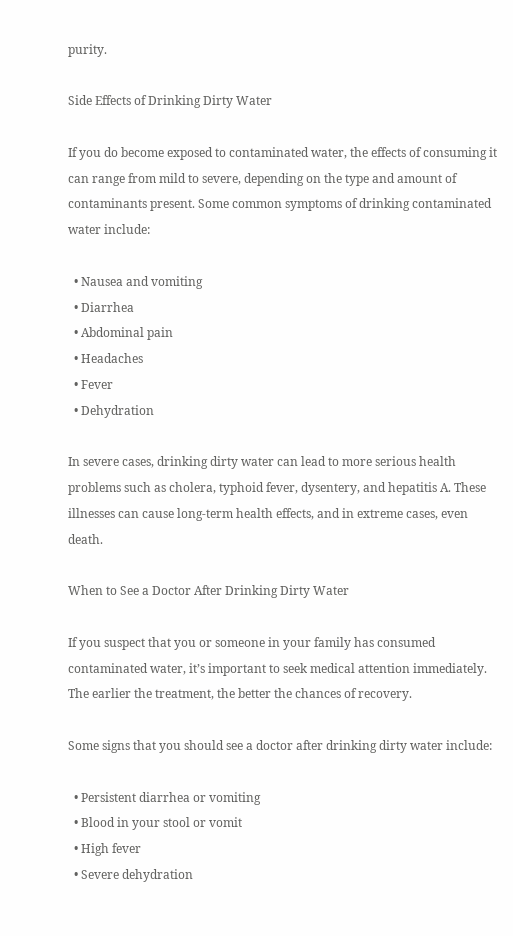purity.

Side Effects of Drinking Dirty Water

If you do become exposed to contaminated water, the effects of consuming it can range from mild to severe, depending on the type and amount of contaminants present. Some common symptoms of drinking contaminated water include:

  • Nausea and vomiting
  • Diarrhea
  • Abdominal pain
  • Headaches
  • Fever
  • Dehydration

In severe cases, drinking dirty water can lead to more serious health problems such as cholera, typhoid fever, dysentery, and hepatitis A. These illnesses can cause long-term health effects, and in extreme cases, even death.

When to See a Doctor After Drinking Dirty Water

If you suspect that you or someone in your family has consumed contaminated water, it’s important to seek medical attention immediately. The earlier the treatment, the better the chances of recovery.

Some signs that you should see a doctor after drinking dirty water include:

  • Persistent diarrhea or vomiting
  • Blood in your stool or vomit
  • High fever
  • Severe dehydration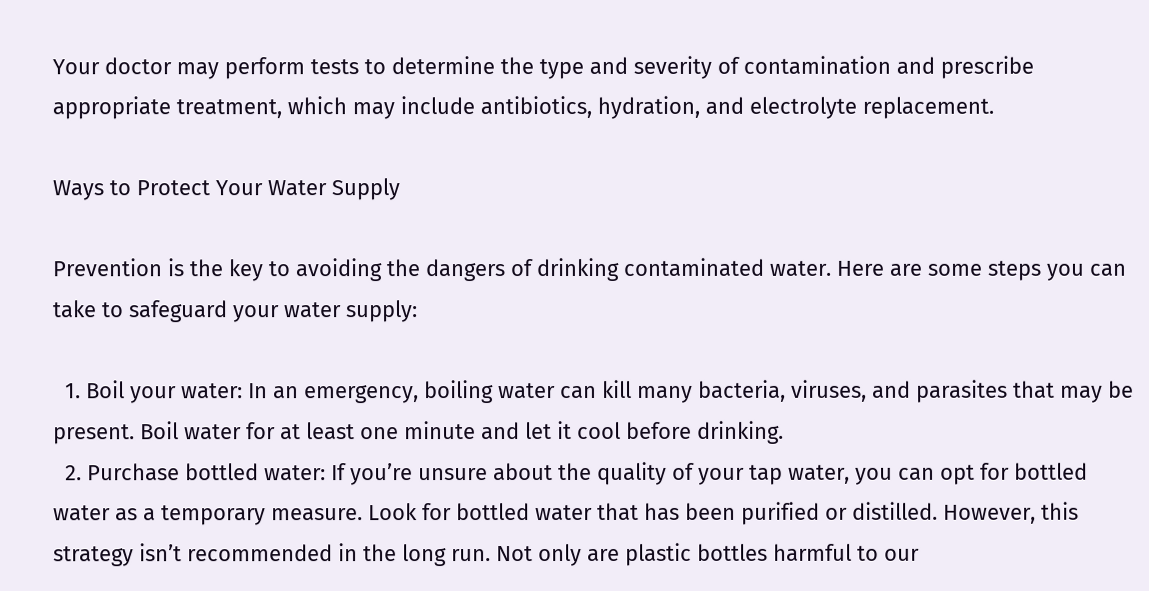Your doctor may perform tests to determine the type and severity of contamination and prescribe appropriate treatment, which may include antibiotics, hydration, and electrolyte replacement.

Ways to Protect Your Water Supply

Prevention is the key to avoiding the dangers of drinking contaminated water. Here are some steps you can take to safeguard your water supply:

  1. Boil your water: In an emergency, boiling water can kill many bacteria, viruses, and parasites that may be present. Boil water for at least one minute and let it cool before drinking.
  2. Purchase bottled water: If you’re unsure about the quality of your tap water, you can opt for bottled water as a temporary measure. Look for bottled water that has been purified or distilled. However, this strategy isn’t recommended in the long run. Not only are plastic bottles harmful to our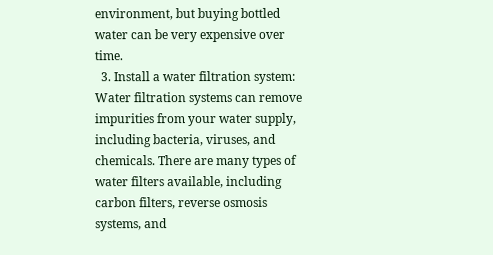environment, but buying bottled water can be very expensive over time.
  3. Install a water filtration system: Water filtration systems can remove impurities from your water supply, including bacteria, viruses, and chemicals. There are many types of water filters available, including carbon filters, reverse osmosis systems, and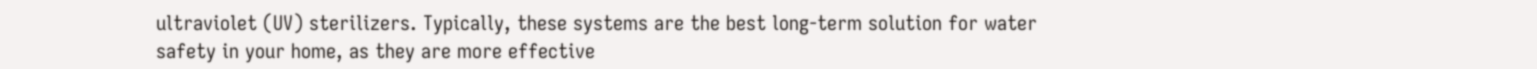ultraviolet (UV) sterilizers. Typically, these systems are the best long-term solution for water safety in your home, as they are more effective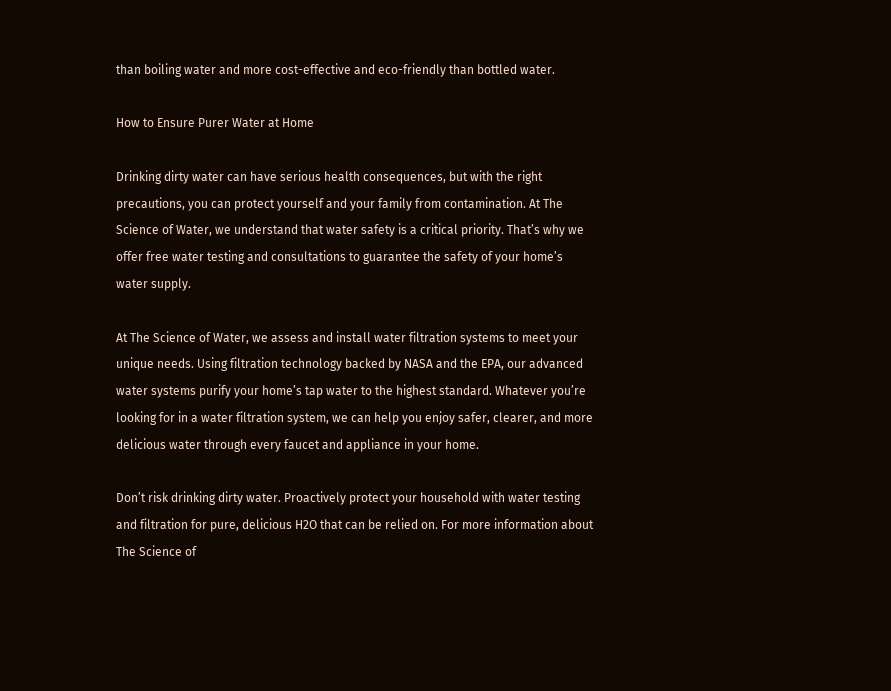than boiling water and more cost-effective and eco-friendly than bottled water.

How to Ensure Purer Water at Home

Drinking dirty water can have serious health consequences, but with the right precautions, you can protect yourself and your family from contamination. At The Science of Water, we understand that water safety is a critical priority. That’s why we offer free water testing and consultations to guarantee the safety of your home’s water supply.

At The Science of Water, we assess and install water filtration systems to meet your unique needs. Using filtration technology backed by NASA and the EPA, our advanced water systems purify your home’s tap water to the highest standard. Whatever you’re looking for in a water filtration system, we can help you enjoy safer, clearer, and more delicious water through every faucet and appliance in your home.

Don’t risk drinking dirty water. Proactively protect your household with water testing and filtration for pure, delicious H2O that can be relied on. For more information about The Science of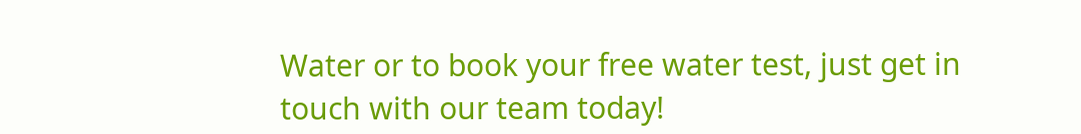Water or to book your free water test, just get in touch with our team today!